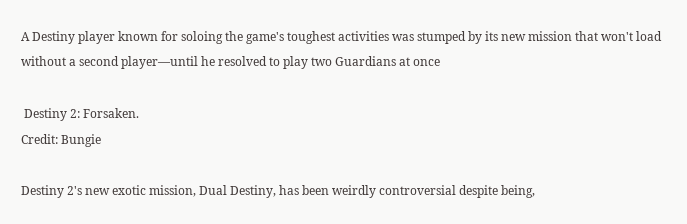A Destiny player known for soloing the game's toughest activities was stumped by its new mission that won't load without a second player—until he resolved to play two Guardians at once

 Destiny 2: Forsaken.
Credit: Bungie

Destiny 2's new exotic mission, Dual Destiny, has been weirdly controversial despite being,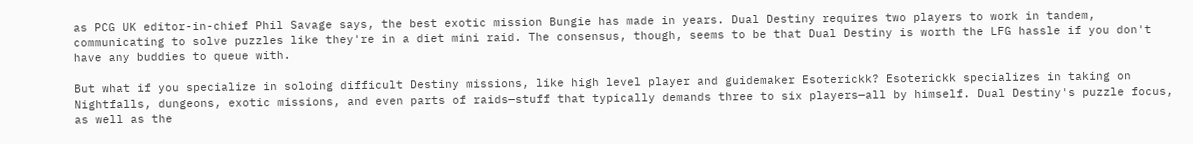as PCG UK editor-in-chief Phil Savage says, the best exotic mission Bungie has made in years. Dual Destiny requires two players to work in tandem, communicating to solve puzzles like they're in a diet mini raid. The consensus, though, seems to be that Dual Destiny is worth the LFG hassle if you don't have any buddies to queue with.

But what if you specialize in soloing difficult Destiny missions, like high level player and guidemaker Esoterickk? Esoterickk specializes in taking on Nightfalls, dungeons, exotic missions, and even parts of raids—stuff that typically demands three to six players—all by himself. Dual Destiny's puzzle focus, as well as the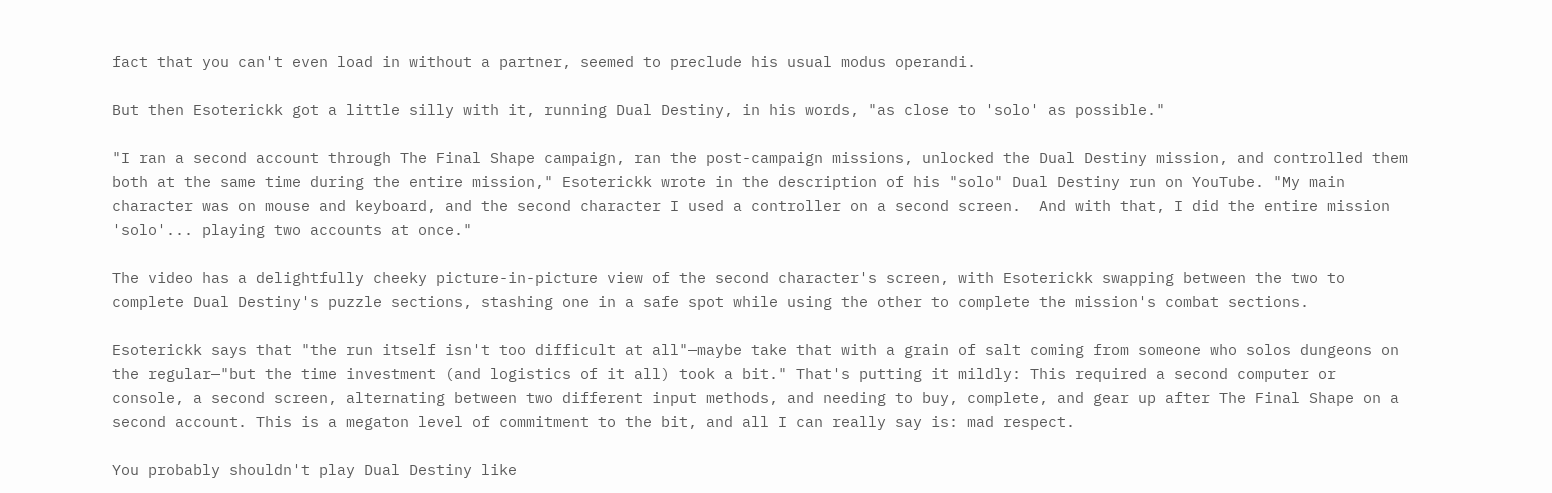fact that you can't even load in without a partner, seemed to preclude his usual modus operandi.

But then Esoterickk got a little silly with it, running Dual Destiny, in his words, "as close to 'solo' as possible."

"I ran a second account through The Final Shape campaign, ran the post-campaign missions, unlocked the Dual Destiny mission, and controlled them both at the same time during the entire mission," Esoterickk wrote in the description of his "solo" Dual Destiny run on YouTube. "My main character was on mouse and keyboard, and the second character I used a controller on a second screen.  And with that, I did the entire mission 'solo'... playing two accounts at once."

The video has a delightfully cheeky picture-in-picture view of the second character's screen, with Esoterickk swapping between the two to complete Dual Destiny's puzzle sections, stashing one in a safe spot while using the other to complete the mission's combat sections.

Esoterickk says that "the run itself isn't too difficult at all"—maybe take that with a grain of salt coming from someone who solos dungeons on the regular—"but the time investment (and logistics of it all) took a bit." That's putting it mildly: This required a second computer or console, a second screen, alternating between two different input methods, and needing to buy, complete, and gear up after The Final Shape on a second account. This is a megaton level of commitment to the bit, and all I can really say is: mad respect.

You probably shouldn't play Dual Destiny like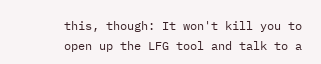this, though: It won't kill you to open up the LFG tool and talk to a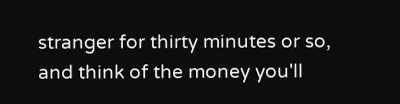stranger for thirty minutes or so, and think of the money you'll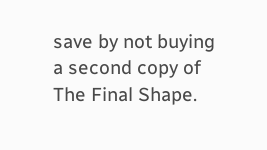save by not buying a second copy of The Final Shape.